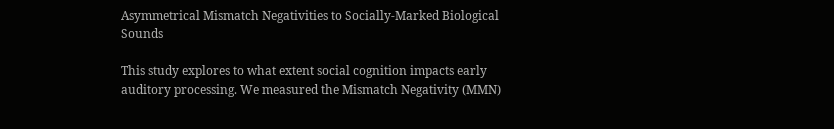Asymmetrical Mismatch Negativities to Socially-Marked Biological Sounds

This study explores to what extent social cognition impacts early auditory processing. We measured the Mismatch Negativity (MMN)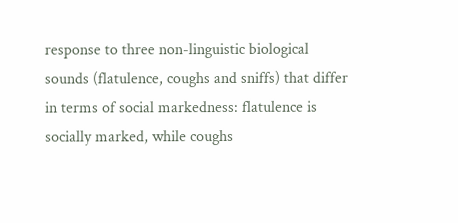response to three non-linguistic biological sounds (flatulence, coughs and sniffs) that differ in terms of social markedness: flatulence is socially marked, while coughs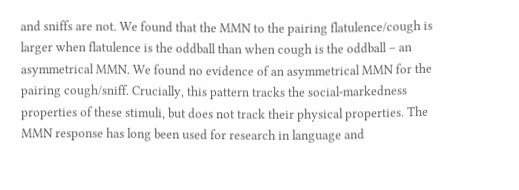and sniffs are not. We found that the MMN to the pairing flatulence/cough is larger when flatulence is the oddball than when cough is the oddball – an asymmetrical MMN. We found no evidence of an asymmetrical MMN for the pairing cough/sniff. Crucially, this pattern tracks the social-markedness properties of these stimuli, but does not track their physical properties. The MMN response has long been used for research in language and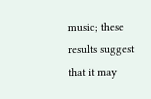music; these results suggest that it may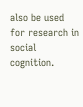also be used for research in social cognition.